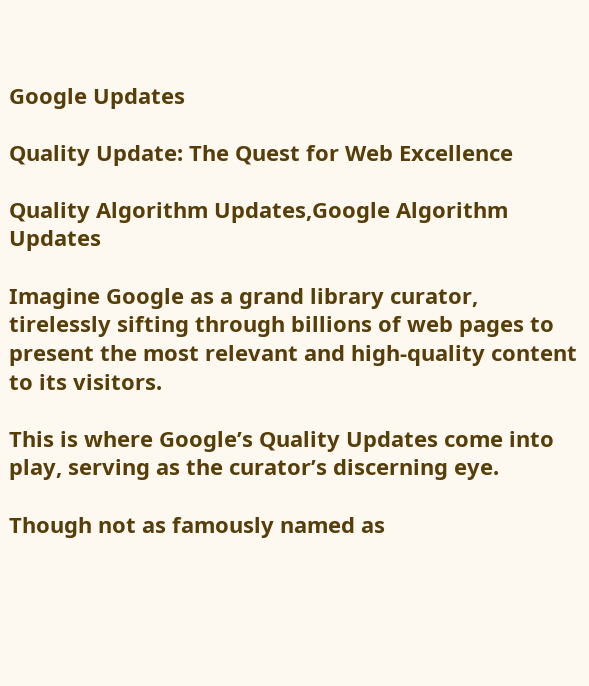Google Updates

Quality Update: The Quest for Web Excellence

Quality Algorithm Updates,Google Algorithm Updates

Imagine Google as a grand library curator, tirelessly sifting through billions of web pages to present the most relevant and high-quality content to its visitors.

This is where Google’s Quality Updates come into play, serving as the curator’s discerning eye.

Though not as famously named as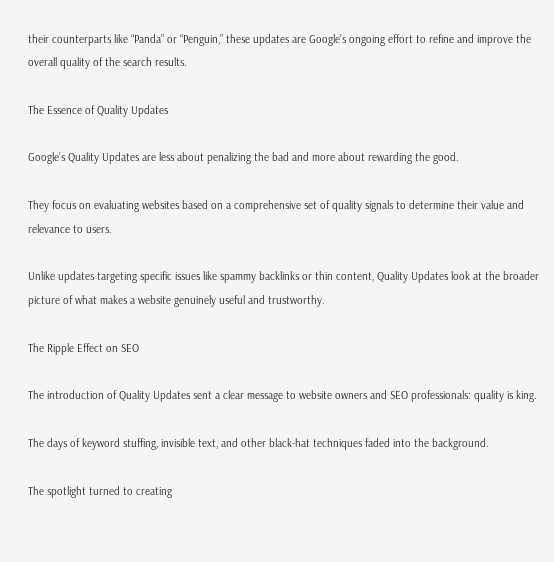their counterparts like “Panda” or “Penguin,” these updates are Google’s ongoing effort to refine and improve the overall quality of the search results.

The Essence of Quality Updates

Google’s Quality Updates are less about penalizing the bad and more about rewarding the good.

They focus on evaluating websites based on a comprehensive set of quality signals to determine their value and relevance to users.

Unlike updates targeting specific issues like spammy backlinks or thin content, Quality Updates look at the broader picture of what makes a website genuinely useful and trustworthy.

The Ripple Effect on SEO

The introduction of Quality Updates sent a clear message to website owners and SEO professionals: quality is king.

The days of keyword stuffing, invisible text, and other black-hat techniques faded into the background.

The spotlight turned to creating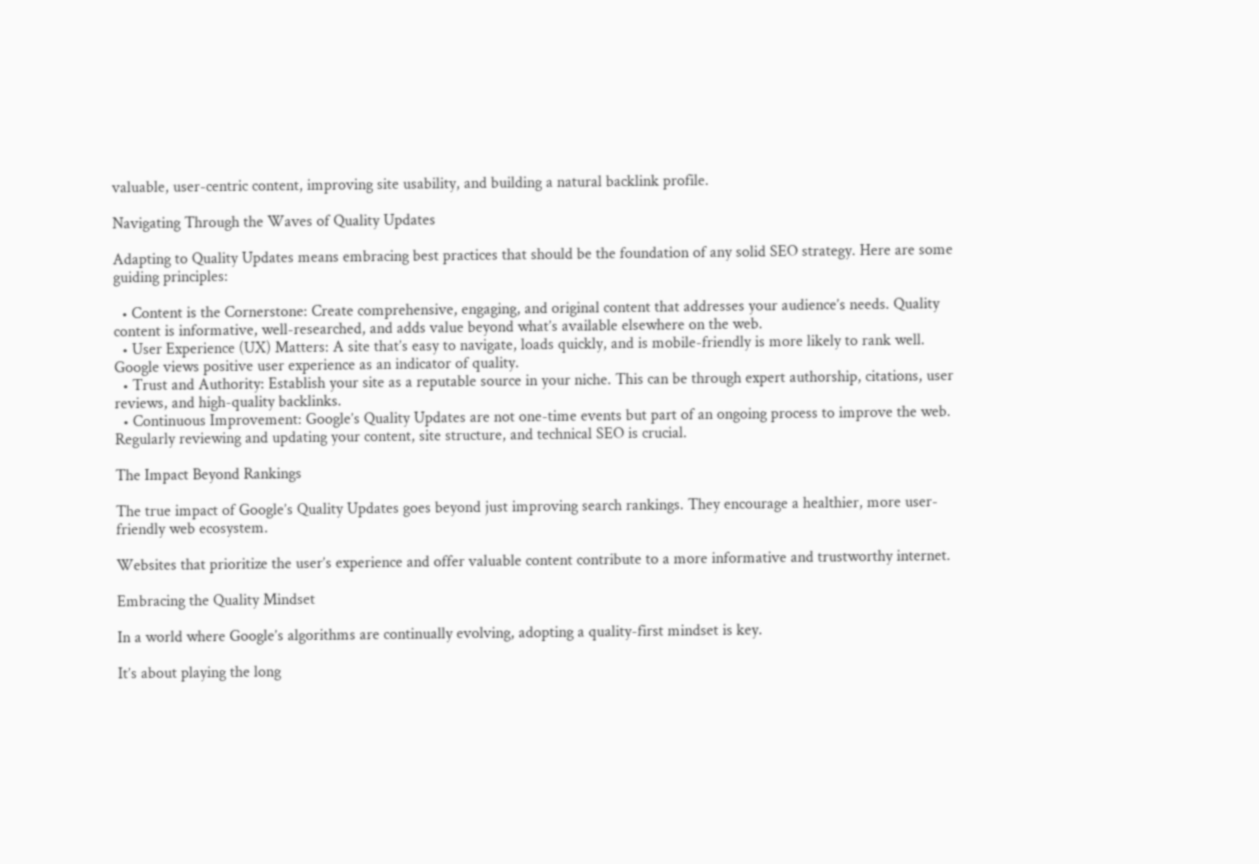valuable, user-centric content, improving site usability, and building a natural backlink profile.

Navigating Through the Waves of Quality Updates

Adapting to Quality Updates means embracing best practices that should be the foundation of any solid SEO strategy. Here are some guiding principles:

  • Content is the Cornerstone: Create comprehensive, engaging, and original content that addresses your audience’s needs. Quality content is informative, well-researched, and adds value beyond what’s available elsewhere on the web.
  • User Experience (UX) Matters: A site that’s easy to navigate, loads quickly, and is mobile-friendly is more likely to rank well. Google views positive user experience as an indicator of quality.
  • Trust and Authority: Establish your site as a reputable source in your niche. This can be through expert authorship, citations, user reviews, and high-quality backlinks.
  • Continuous Improvement: Google’s Quality Updates are not one-time events but part of an ongoing process to improve the web. Regularly reviewing and updating your content, site structure, and technical SEO is crucial.

The Impact Beyond Rankings

The true impact of Google’s Quality Updates goes beyond just improving search rankings. They encourage a healthier, more user-friendly web ecosystem.

Websites that prioritize the user’s experience and offer valuable content contribute to a more informative and trustworthy internet.

Embracing the Quality Mindset

In a world where Google’s algorithms are continually evolving, adopting a quality-first mindset is key.

It’s about playing the long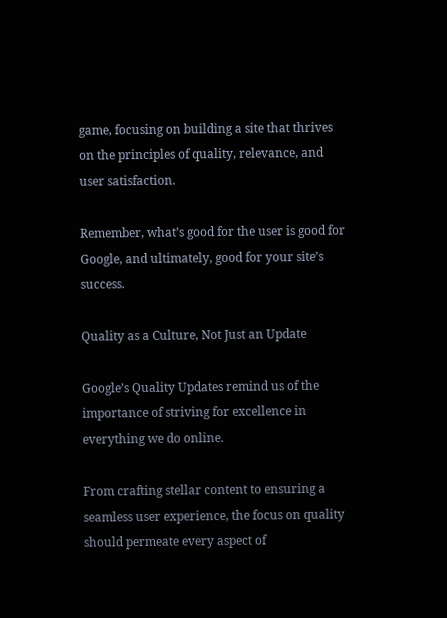game, focusing on building a site that thrives on the principles of quality, relevance, and user satisfaction.

Remember, what’s good for the user is good for Google, and ultimately, good for your site’s success.

Quality as a Culture, Not Just an Update

Google’s Quality Updates remind us of the importance of striving for excellence in everything we do online.

From crafting stellar content to ensuring a seamless user experience, the focus on quality should permeate every aspect of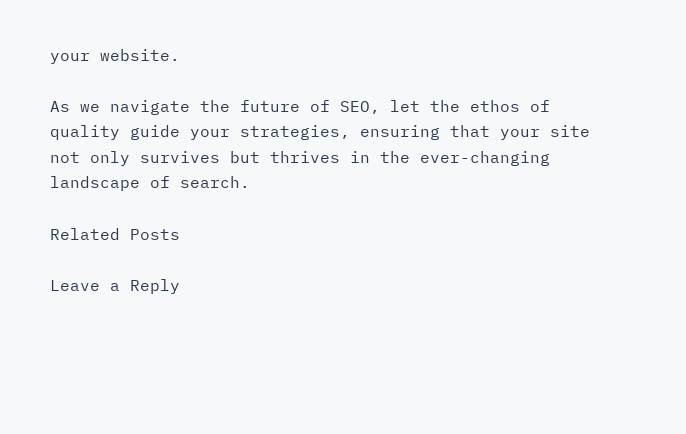your website.

As we navigate the future of SEO, let the ethos of quality guide your strategies, ensuring that your site not only survives but thrives in the ever-changing landscape of search.

Related Posts

Leave a Reply